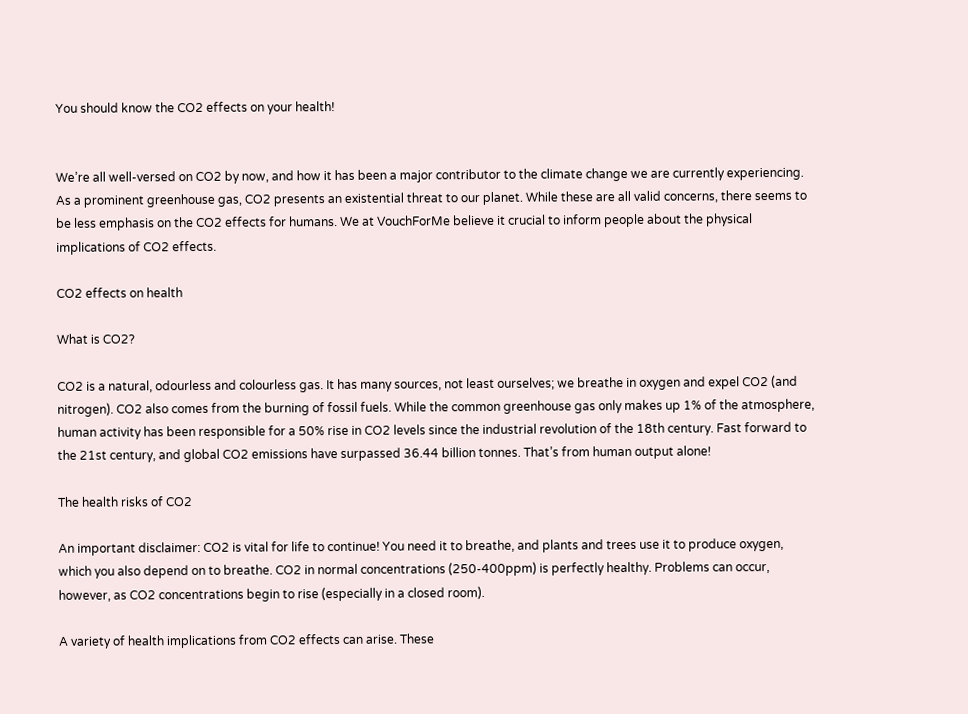You should know the CO2 effects on your health!


We’re all well-versed on CO2 by now, and how it has been a major contributor to the climate change we are currently experiencing. As a prominent greenhouse gas, CO2 presents an existential threat to our planet. While these are all valid concerns, there seems to be less emphasis on the CO2 effects for humans. We at VouchForMe believe it crucial to inform people about the physical implications of CO2 effects.

CO2 effects on health

What is CO2?

CO2 is a natural, odourless and colourless gas. It has many sources, not least ourselves; we breathe in oxygen and expel CO2 (and nitrogen). CO2 also comes from the burning of fossil fuels. While the common greenhouse gas only makes up 1% of the atmosphere, human activity has been responsible for a 50% rise in CO2 levels since the industrial revolution of the 18th century. Fast forward to the 21st century, and global CO2 emissions have surpassed 36.44 billion tonnes. That’s from human output alone!

The health risks of CO2

An important disclaimer: CO2 is vital for life to continue! You need it to breathe, and plants and trees use it to produce oxygen, which you also depend on to breathe. CO2 in normal concentrations (250-400ppm) is perfectly healthy. Problems can occur, however, as CO2 concentrations begin to rise (especially in a closed room).

A variety of health implications from CO2 effects can arise. These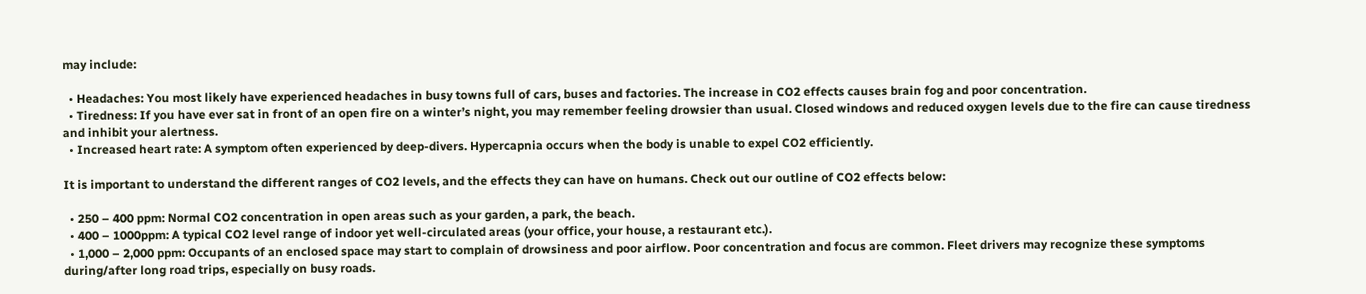may include:

  • Headaches: You most likely have experienced headaches in busy towns full of cars, buses and factories. The increase in CO2 effects causes brain fog and poor concentration.
  • Tiredness: If you have ever sat in front of an open fire on a winter’s night, you may remember feeling drowsier than usual. Closed windows and reduced oxygen levels due to the fire can cause tiredness and inhibit your alertness.
  • Increased heart rate: A symptom often experienced by deep-divers. Hypercapnia occurs when the body is unable to expel CO2 efficiently.

It is important to understand the different ranges of CO2 levels, and the effects they can have on humans. Check out our outline of CO2 effects below:

  • 250 – 400 ppm: Normal CO2 concentration in open areas such as your garden, a park, the beach.
  • 400 – 1000ppm: A typical CO2 level range of indoor yet well-circulated areas (your office, your house, a restaurant etc.).
  • 1,000 – 2,000 ppm: Occupants of an enclosed space may start to complain of drowsiness and poor airflow. Poor concentration and focus are common. Fleet drivers may recognize these symptoms during/after long road trips, especially on busy roads.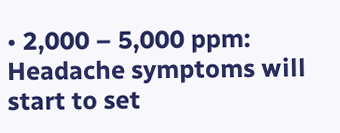• 2,000 – 5,000 ppm: Headache symptoms will start to set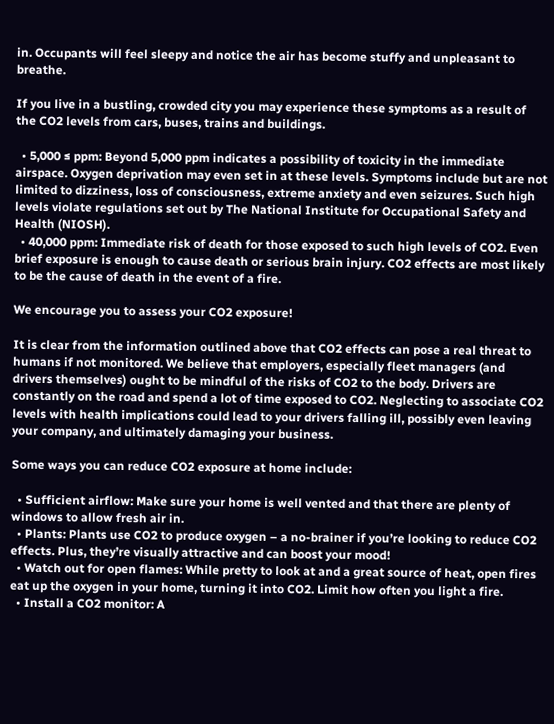in. Occupants will feel sleepy and notice the air has become stuffy and unpleasant to breathe.

If you live in a bustling, crowded city you may experience these symptoms as a result of the CO2 levels from cars, buses, trains and buildings.

  • 5,000 ≤ ppm: Beyond 5,000 ppm indicates a possibility of toxicity in the immediate airspace. Oxygen deprivation may even set in at these levels. Symptoms include but are not limited to dizziness, loss of consciousness, extreme anxiety and even seizures. Such high levels violate regulations set out by The National Institute for Occupational Safety and Health (NIOSH).
  • 40,000 ppm: Immediate risk of death for those exposed to such high levels of CO2. Even brief exposure is enough to cause death or serious brain injury. CO2 effects are most likely to be the cause of death in the event of a fire.

We encourage you to assess your CO2 exposure!

It is clear from the information outlined above that CO2 effects can pose a real threat to humans if not monitored. We believe that employers, especially fleet managers (and drivers themselves) ought to be mindful of the risks of CO2 to the body. Drivers are constantly on the road and spend a lot of time exposed to CO2. Neglecting to associate CO2 levels with health implications could lead to your drivers falling ill, possibly even leaving your company, and ultimately damaging your business.

Some ways you can reduce CO2 exposure at home include:

  • Sufficient airflow: Make sure your home is well vented and that there are plenty of windows to allow fresh air in.
  • Plants: Plants use CO2 to produce oxygen – a no-brainer if you’re looking to reduce CO2 effects. Plus, they’re visually attractive and can boost your mood!
  • Watch out for open flames: While pretty to look at and a great source of heat, open fires eat up the oxygen in your home, turning it into CO2. Limit how often you light a fire.
  • Install a CO2 monitor: A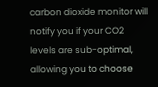carbon dioxide monitor will notify you if your CO2 levels are sub-optimal, allowing you to choose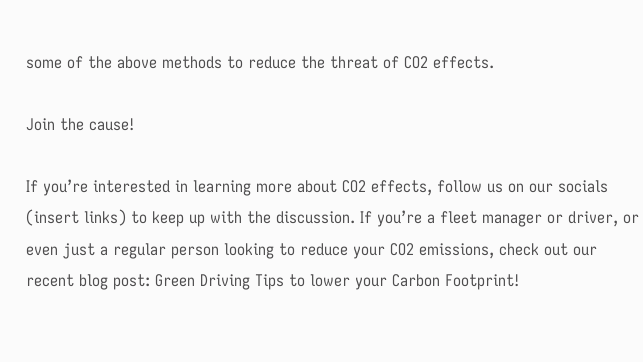some of the above methods to reduce the threat of CO2 effects.

Join the cause!

If you’re interested in learning more about CO2 effects, follow us on our socials (insert links) to keep up with the discussion. If you’re a fleet manager or driver, or even just a regular person looking to reduce your CO2 emissions, check out our recent blog post: Green Driving Tips to lower your Carbon Footprint!